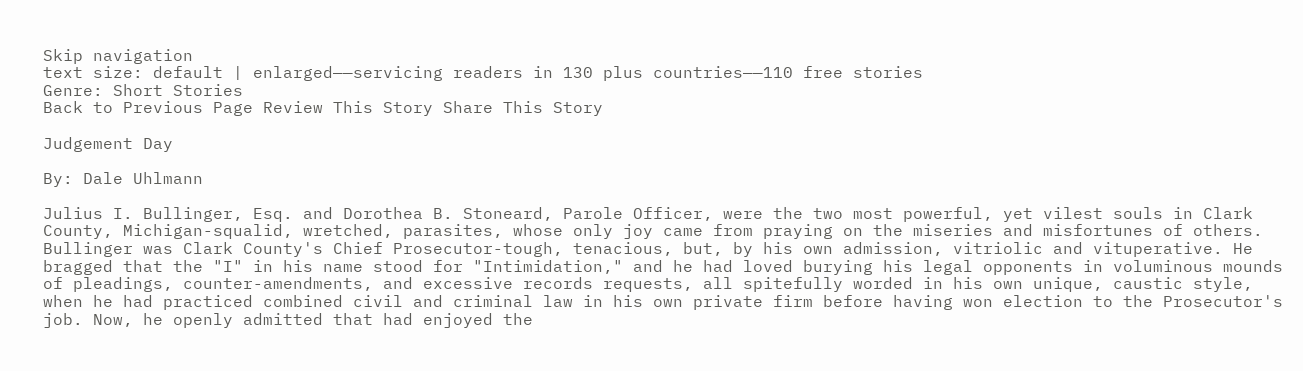Skip navigation
text size: default | enlarged——servicing readers in 130 plus countries——110 free stories
Genre: Short Stories
Back to Previous Page Review This Story Share This Story

Judgement Day

By: Dale Uhlmann

Julius I. Bullinger, Esq. and Dorothea B. Stoneard, Parole Officer, were the two most powerful, yet vilest souls in Clark County, Michigan-squalid, wretched, parasites, whose only joy came from praying on the miseries and misfortunes of others. Bullinger was Clark County's Chief Prosecutor-tough, tenacious, but, by his own admission, vitriolic and vituperative. He bragged that the "I" in his name stood for "Intimidation," and he had loved burying his legal opponents in voluminous mounds of pleadings, counter-amendments, and excessive records requests, all spitefully worded in his own unique, caustic style, when he had practiced combined civil and criminal law in his own private firm before having won election to the Prosecutor's job. Now, he openly admitted that had enjoyed the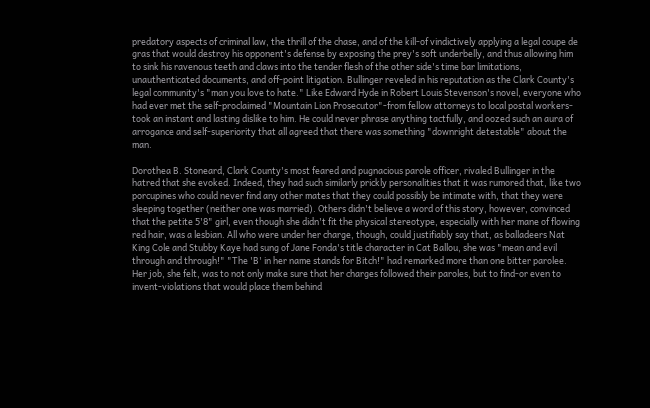predatory aspects of criminal law, the thrill of the chase, and of the kill-of vindictively applying a legal coupe de gras that would destroy his opponent's defense by exposing the prey's soft underbelly, and thus allowing him to sink his ravenous teeth and claws into the tender flesh of the other side's time bar limitations, unauthenticated documents, and off-point litigation. Bullinger reveled in his reputation as the Clark County's legal community's "man you love to hate." Like Edward Hyde in Robert Louis Stevenson's novel, everyone who had ever met the self-proclaimed "Mountain Lion Prosecutor"-from fellow attorneys to local postal workers-took an instant and lasting dislike to him. He could never phrase anything tactfully, and oozed such an aura of arrogance and self-superiority that all agreed that there was something "downright detestable" about the man.

Dorothea B. Stoneard, Clark County's most feared and pugnacious parole officer, rivaled Bullinger in the hatred that she evoked. Indeed, they had such similarly prickly personalities that it was rumored that, like two porcupines who could never find any other mates that they could possibly be intimate with, that they were sleeping together (neither one was married). Others didn't believe a word of this story, however, convinced that the petite 5'8" girl, even though she didn't fit the physical stereotype, especially with her mane of flowing red hair, was a lesbian. All who were under her charge, though, could justifiably say that, as balladeers Nat King Cole and Stubby Kaye had sung of Jane Fonda's title character in Cat Ballou, she was "mean and evil through and through!" "The 'B' in her name stands for Bitch!" had remarked more than one bitter parolee. Her job, she felt, was to not only make sure that her charges followed their paroles, but to find-or even to invent-violations that would place them behind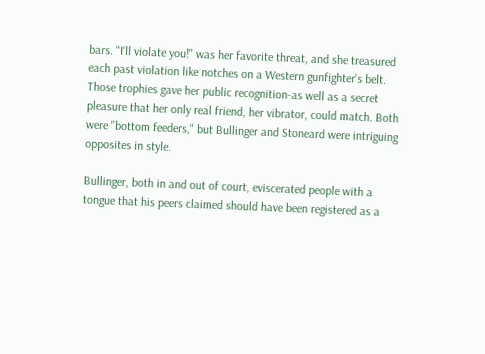bars. "I'll violate you!" was her favorite threat, and she treasured each past violation like notches on a Western gunfighter's belt. Those trophies gave her public recognition-as well as a secret pleasure that her only real friend, her vibrator, could match. Both were "bottom feeders," but Bullinger and Stoneard were intriguing opposites in style.

Bullinger, both in and out of court, eviscerated people with a tongue that his peers claimed should have been registered as a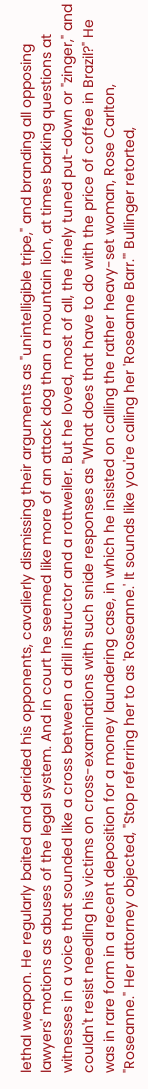lethal weapon. He regularly baited and derided his opponents, cavalierly dismissing their arguments as "unintelligible tripe," and branding all opposing lawyers' motions as abuses of the legal system. And in court he seemed like more of an attack dog than a mountain lion, at times barking questions at witnesses in a voice that sounded like a cross between a drill instructor and a rottweiler. But he loved, most of all, the finely tuned put-down or "zinger," and couldn't resist needling his victims on cross-examinations with such snide responses as "What does that have to do with the price of coffee in Brazil?" He was in rare form in a recent deposition for a money laundering case, in which he insisted on calling the rather heavy-set woman, Rose Carlton, "Roseanne." Her attorney objected, "Stop referring her to as 'Roseanne.' It sounds like you're calling her 'Roseanne Barr.'" Bullinger retorted,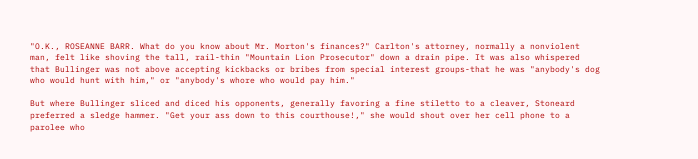"O.K., ROSEANNE BARR. What do you know about Mr. Morton's finances?" Carlton's attorney, normally a nonviolent man, felt like shoving the tall, rail-thin "Mountain Lion Prosecutor" down a drain pipe. It was also whispered that Bullinger was not above accepting kickbacks or bribes from special interest groups-that he was "anybody's dog who would hunt with him," or "anybody's whore who would pay him."

But where Bullinger sliced and diced his opponents, generally favoring a fine stiletto to a cleaver, Stoneard preferred a sledge hammer. "Get your ass down to this courthouse!," she would shout over her cell phone to a parolee who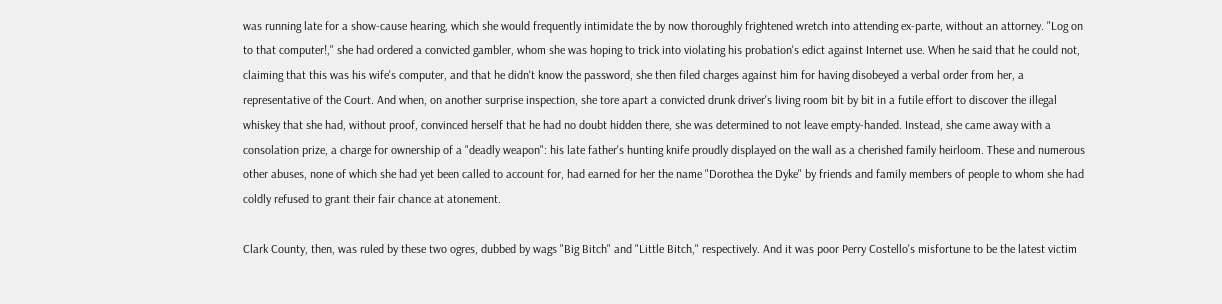was running late for a show-cause hearing, which she would frequently intimidate the by now thoroughly frightened wretch into attending ex-parte, without an attorney. "Log on to that computer!," she had ordered a convicted gambler, whom she was hoping to trick into violating his probation's edict against Internet use. When he said that he could not, claiming that this was his wife's computer, and that he didn't know the password, she then filed charges against him for having disobeyed a verbal order from her, a representative of the Court. And when, on another surprise inspection, she tore apart a convicted drunk driver's living room bit by bit in a futile effort to discover the illegal whiskey that she had, without proof, convinced herself that he had no doubt hidden there, she was determined to not leave empty-handed. Instead, she came away with a consolation prize, a charge for ownership of a "deadly weapon": his late father's hunting knife proudly displayed on the wall as a cherished family heirloom. These and numerous other abuses, none of which she had yet been called to account for, had earned for her the name "Dorothea the Dyke" by friends and family members of people to whom she had coldly refused to grant their fair chance at atonement.

Clark County, then, was ruled by these two ogres, dubbed by wags "Big Bitch" and "Little Bitch," respectively. And it was poor Perry Costello's misfortune to be the latest victim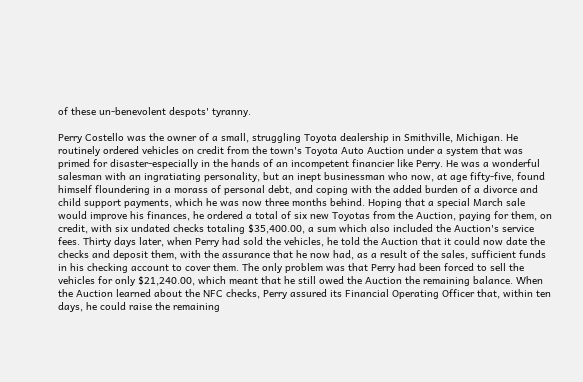of these un-benevolent despots' tyranny.

Perry Costello was the owner of a small, struggling Toyota dealership in Smithville, Michigan. He routinely ordered vehicles on credit from the town's Toyota Auto Auction under a system that was primed for disaster-especially in the hands of an incompetent financier like Perry. He was a wonderful salesman with an ingratiating personality, but an inept businessman who now, at age fifty-five, found himself floundering in a morass of personal debt, and coping with the added burden of a divorce and child support payments, which he was now three months behind. Hoping that a special March sale would improve his finances, he ordered a total of six new Toyotas from the Auction, paying for them, on credit, with six undated checks totaling $35,400.00, a sum which also included the Auction's service fees. Thirty days later, when Perry had sold the vehicles, he told the Auction that it could now date the checks and deposit them, with the assurance that he now had, as a result of the sales, sufficient funds in his checking account to cover them. The only problem was that Perry had been forced to sell the vehicles for only $21,240.00, which meant that he still owed the Auction the remaining balance. When the Auction learned about the NFC checks, Perry assured its Financial Operating Officer that, within ten days, he could raise the remaining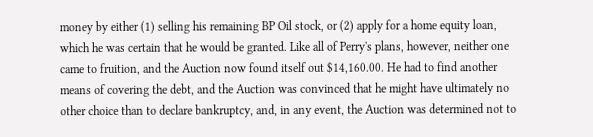money by either (1) selling his remaining BP Oil stock, or (2) apply for a home equity loan, which he was certain that he would be granted. Like all of Perry's plans, however, neither one came to fruition, and the Auction now found itself out $14,160.00. He had to find another means of covering the debt, and the Auction was convinced that he might have ultimately no other choice than to declare bankruptcy, and, in any event, the Auction was determined not to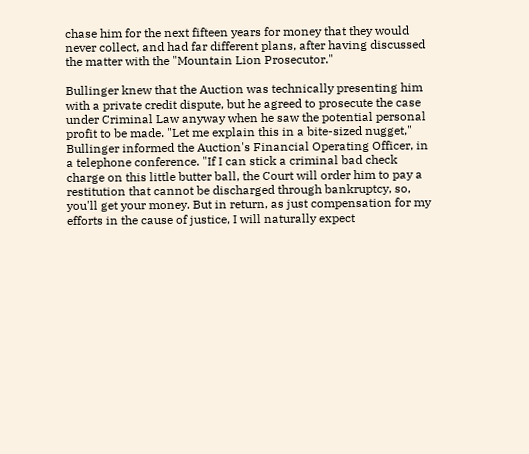chase him for the next fifteen years for money that they would never collect, and had far different plans, after having discussed the matter with the "Mountain Lion Prosecutor."

Bullinger knew that the Auction was technically presenting him with a private credit dispute, but he agreed to prosecute the case under Criminal Law anyway when he saw the potential personal profit to be made. "Let me explain this in a bite-sized nugget," Bullinger informed the Auction's Financial Operating Officer, in a telephone conference. "If I can stick a criminal bad check charge on this little butter ball, the Court will order him to pay a restitution that cannot be discharged through bankruptcy, so, you'll get your money. But in return, as just compensation for my efforts in the cause of justice, I will naturally expect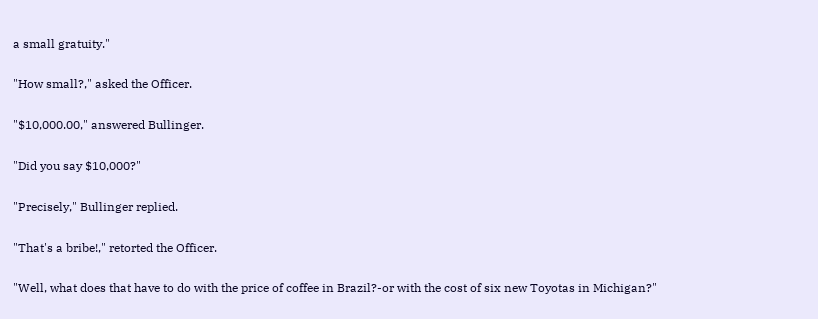a small gratuity."

"How small?," asked the Officer.

"$10,000.00," answered Bullinger.

"Did you say $10,000?"

"Precisely," Bullinger replied.

"That's a bribe!," retorted the Officer.

"Well, what does that have to do with the price of coffee in Brazil?-or with the cost of six new Toyotas in Michigan?"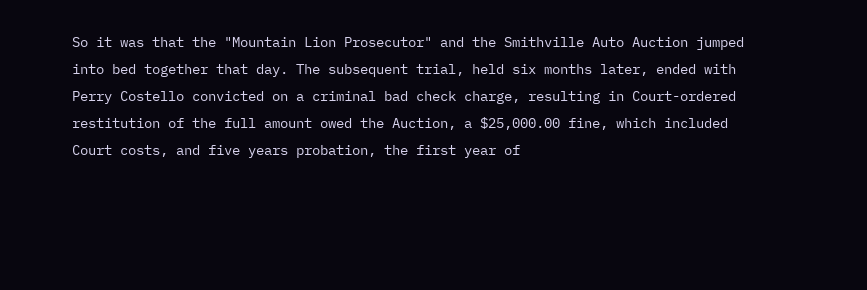So it was that the "Mountain Lion Prosecutor" and the Smithville Auto Auction jumped into bed together that day. The subsequent trial, held six months later, ended with Perry Costello convicted on a criminal bad check charge, resulting in Court-ordered restitution of the full amount owed the Auction, a $25,000.00 fine, which included Court costs, and five years probation, the first year of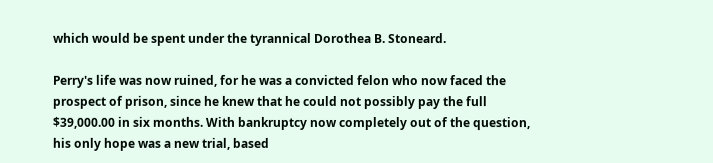which would be spent under the tyrannical Dorothea B. Stoneard.

Perry's life was now ruined, for he was a convicted felon who now faced the prospect of prison, since he knew that he could not possibly pay the full $39,000.00 in six months. With bankruptcy now completely out of the question, his only hope was a new trial, based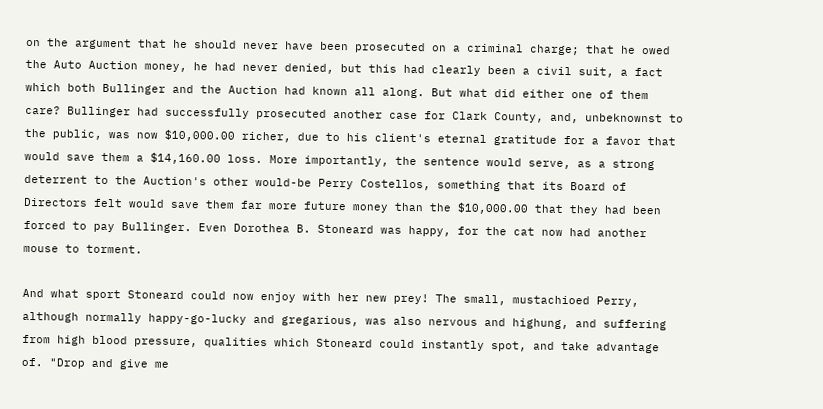on the argument that he should never have been prosecuted on a criminal charge; that he owed the Auto Auction money, he had never denied, but this had clearly been a civil suit, a fact which both Bullinger and the Auction had known all along. But what did either one of them care? Bullinger had successfully prosecuted another case for Clark County, and, unbeknownst to the public, was now $10,000.00 richer, due to his client's eternal gratitude for a favor that would save them a $14,160.00 loss. More importantly, the sentence would serve, as a strong deterrent to the Auction's other would-be Perry Costellos, something that its Board of Directors felt would save them far more future money than the $10,000.00 that they had been forced to pay Bullinger. Even Dorothea B. Stoneard was happy, for the cat now had another mouse to torment.

And what sport Stoneard could now enjoy with her new prey! The small, mustachioed Perry, although normally happy-go-lucky and gregarious, was also nervous and highung, and suffering from high blood pressure, qualities which Stoneard could instantly spot, and take advantage of. "Drop and give me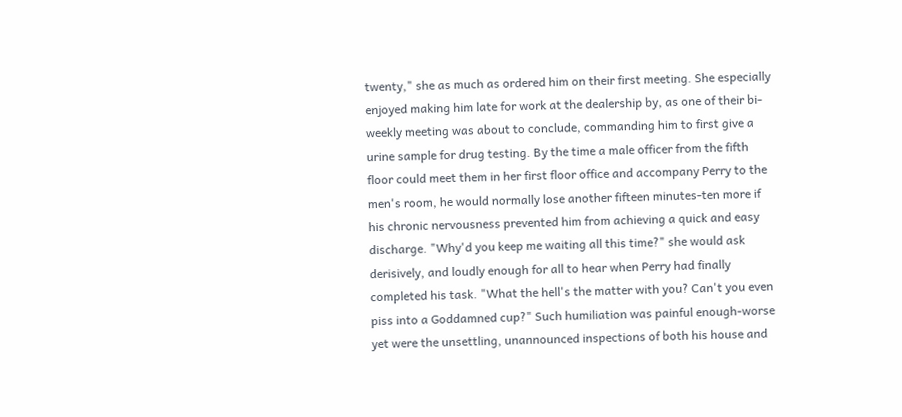twenty," she as much as ordered him on their first meeting. She especially enjoyed making him late for work at the dealership by, as one of their bi-weekly meeting was about to conclude, commanding him to first give a urine sample for drug testing. By the time a male officer from the fifth floor could meet them in her first floor office and accompany Perry to the men's room, he would normally lose another fifteen minutes-ten more if his chronic nervousness prevented him from achieving a quick and easy discharge. "Why'd you keep me waiting all this time?" she would ask derisively, and loudly enough for all to hear when Perry had finally completed his task. "What the hell's the matter with you? Can't you even piss into a Goddamned cup?" Such humiliation was painful enough-worse yet were the unsettling, unannounced inspections of both his house and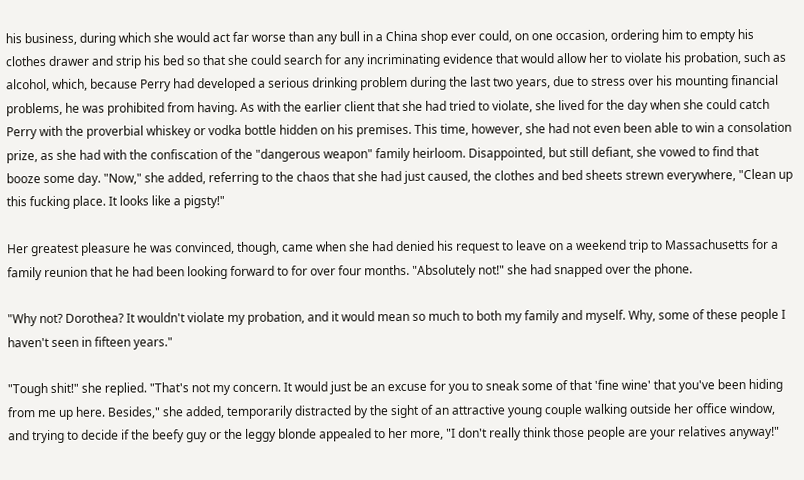his business, during which she would act far worse than any bull in a China shop ever could, on one occasion, ordering him to empty his clothes drawer and strip his bed so that she could search for any incriminating evidence that would allow her to violate his probation, such as alcohol, which, because Perry had developed a serious drinking problem during the last two years, due to stress over his mounting financial problems, he was prohibited from having. As with the earlier client that she had tried to violate, she lived for the day when she could catch Perry with the proverbial whiskey or vodka bottle hidden on his premises. This time, however, she had not even been able to win a consolation prize, as she had with the confiscation of the "dangerous weapon" family heirloom. Disappointed, but still defiant, she vowed to find that booze some day. "Now," she added, referring to the chaos that she had just caused, the clothes and bed sheets strewn everywhere, "Clean up this fucking place. It looks like a pigsty!"

Her greatest pleasure he was convinced, though, came when she had denied his request to leave on a weekend trip to Massachusetts for a family reunion that he had been looking forward to for over four months. "Absolutely not!" she had snapped over the phone.

"Why not? Dorothea? It wouldn't violate my probation, and it would mean so much to both my family and myself. Why, some of these people I haven't seen in fifteen years."

"Tough shit!" she replied. "That's not my concern. It would just be an excuse for you to sneak some of that 'fine wine' that you've been hiding from me up here. Besides," she added, temporarily distracted by the sight of an attractive young couple walking outside her office window, and trying to decide if the beefy guy or the leggy blonde appealed to her more, "I don't really think those people are your relatives anyway!"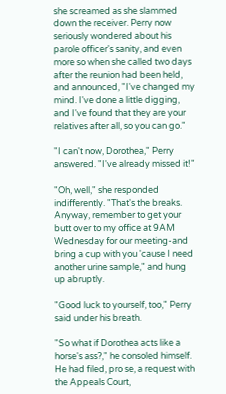she screamed as she slammed down the receiver. Perry now seriously wondered about his parole officer's sanity, and even more so when she called two days after the reunion had been held, and announced, "I've changed my mind. I've done a little digging, and I've found that they are your relatives after all, so you can go."

"I can't now, Dorothea," Perry answered. "I've already missed it!"

"Oh, well," she responded indifferently. "That's the breaks. Anyway, remember to get your butt over to my office at 9AM Wednesday for our meeting-and bring a cup with you 'cause I need another urine sample," and hung up abruptly.

"Good luck to yourself, too," Perry said under his breath.

"So what if Dorothea acts like a horse's ass?," he consoled himself. He had filed, pro se, a request with the Appeals Court,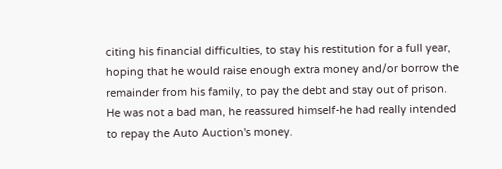citing his financial difficulties, to stay his restitution for a full year, hoping that he would raise enough extra money and/or borrow the remainder from his family, to pay the debt and stay out of prison. He was not a bad man, he reassured himself-he had really intended to repay the Auto Auction's money.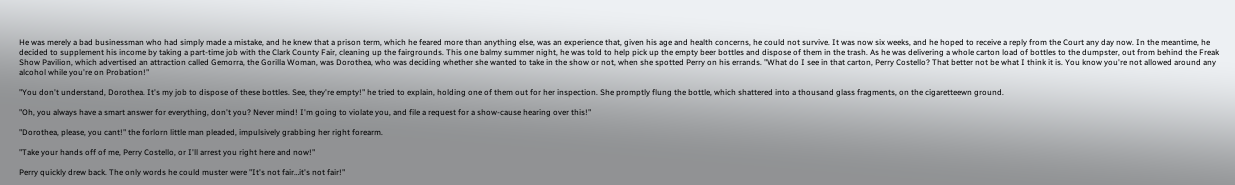He was merely a bad businessman who had simply made a mistake, and he knew that a prison term, which he feared more than anything else, was an experience that, given his age and health concerns, he could not survive. It was now six weeks, and he hoped to receive a reply from the Court any day now. In the meantime, he decided to supplement his income by taking a part-time job with the Clark County Fair, cleaning up the fairgrounds. This one balmy summer night, he was told to help pick up the empty beer bottles and dispose of them in the trash. As he was delivering a whole carton load of bottles to the dumpster, out from behind the Freak Show Pavilion, which advertised an attraction called Gemorra, the Gorilla Woman, was Dorothea, who was deciding whether she wanted to take in the show or not, when she spotted Perry on his errands. "What do I see in that carton, Perry Costello? That better not be what I think it is. You know you're not allowed around any alcohol while you're on Probation!"

"You don't understand, Dorothea. It's my job to dispose of these bottles. See, they're empty!" he tried to explain, holding one of them out for her inspection. She promptly flung the bottle, which shattered into a thousand glass fragments, on the cigaretteewn ground.

"Oh, you always have a smart answer for everything, don't you? Never mind! I'm going to violate you, and file a request for a show-cause hearing over this!"

"Dorothea, please, you cant!" the forlorn little man pleaded, impulsively grabbing her right forearm.

"Take your hands off of me, Perry Costello, or I'll arrest you right here and now!"

Perry quickly drew back. The only words he could muster were "It's not fair…it's not fair!"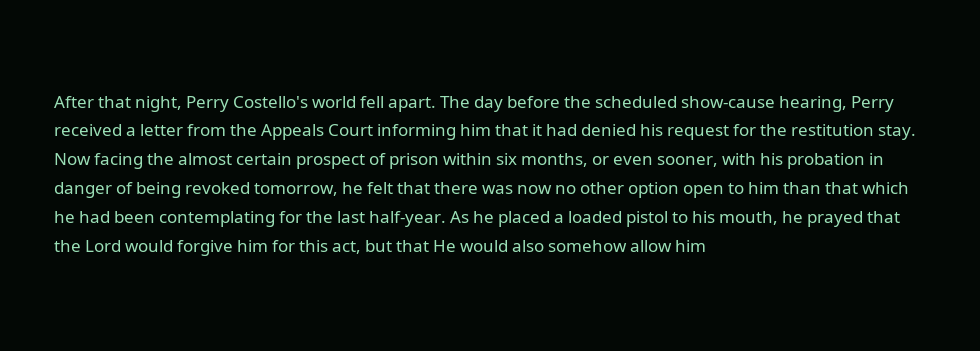After that night, Perry Costello's world fell apart. The day before the scheduled show-cause hearing, Perry received a letter from the Appeals Court informing him that it had denied his request for the restitution stay. Now facing the almost certain prospect of prison within six months, or even sooner, with his probation in danger of being revoked tomorrow, he felt that there was now no other option open to him than that which he had been contemplating for the last half-year. As he placed a loaded pistol to his mouth, he prayed that the Lord would forgive him for this act, but that He would also somehow allow him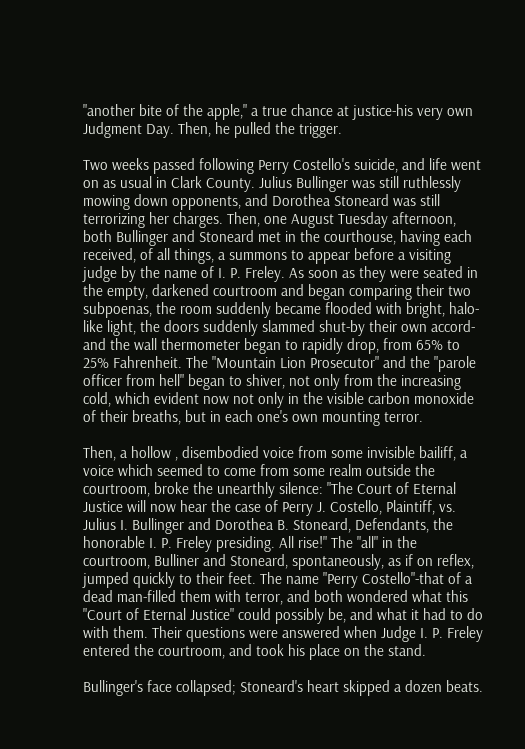"another bite of the apple," a true chance at justice-his very own Judgment Day. Then, he pulled the trigger.

Two weeks passed following Perry Costello's suicide, and life went on as usual in Clark County. Julius Bullinger was still ruthlessly mowing down opponents, and Dorothea Stoneard was still terrorizing her charges. Then, one August Tuesday afternoon, both Bullinger and Stoneard met in the courthouse, having each received, of all things, a summons to appear before a visiting judge by the name of I. P. Freley. As soon as they were seated in the empty, darkened courtroom and began comparing their two subpoenas, the room suddenly became flooded with bright, halo-like light, the doors suddenly slammed shut-by their own accord-and the wall thermometer began to rapidly drop, from 65% to 25% Fahrenheit. The "Mountain Lion Prosecutor" and the "parole officer from hell" began to shiver, not only from the increasing cold, which evident now not only in the visible carbon monoxide of their breaths, but in each one's own mounting terror.

Then, a hollow , disembodied voice from some invisible bailiff, a voice which seemed to come from some realm outside the courtroom, broke the unearthly silence: "The Court of Eternal Justice will now hear the case of Perry J. Costello, Plaintiff, vs. Julius I. Bullinger and Dorothea B. Stoneard, Defendants, the honorable I. P. Freley presiding. All rise!" The "all" in the courtroom, Bulliner and Stoneard, spontaneously, as if on reflex, jumped quickly to their feet. The name "Perry Costello"-that of a dead man-filled them with terror, and both wondered what this "Court of Eternal Justice" could possibly be, and what it had to do with them. Their questions were answered when Judge I. P. Freley entered the courtroom, and took his place on the stand.

Bullinger's face collapsed; Stoneard's heart skipped a dozen beats.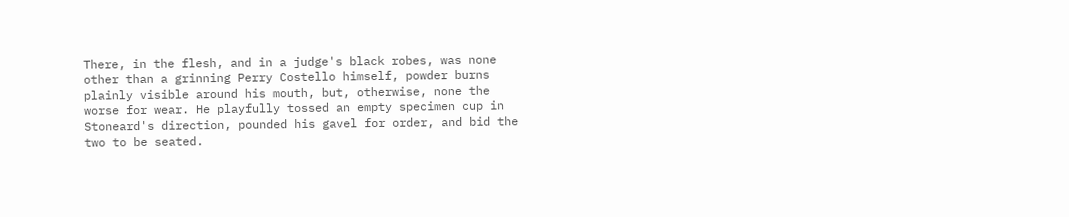There, in the flesh, and in a judge's black robes, was none other than a grinning Perry Costello himself, powder burns plainly visible around his mouth, but, otherwise, none the worse for wear. He playfully tossed an empty specimen cup in Stoneard's direction, pounded his gavel for order, and bid the two to be seated.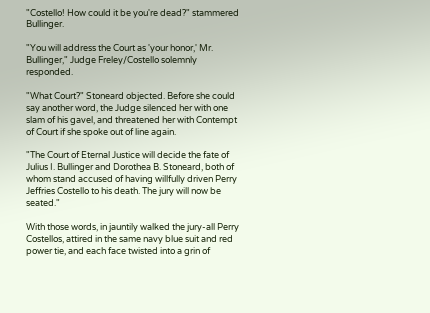"Costello! How could it be you're dead?" stammered Bullinger.

"You will address the Court as 'your honor,' Mr. Bullinger," Judge Freley/Costello solemnly responded.

"What Court?" Stoneard objected. Before she could say another word, the Judge silenced her with one slam of his gavel, and threatened her with Contempt of Court if she spoke out of line again.

"The Court of Eternal Justice will decide the fate of Julius I. Bullinger and Dorothea B. Stoneard, both of whom stand accused of having willfully driven Perry Jeffries Costello to his death. The jury will now be seated."

With those words, in jauntily walked the jury-all Perry Costellos, attired in the same navy blue suit and red power tie, and each face twisted into a grin of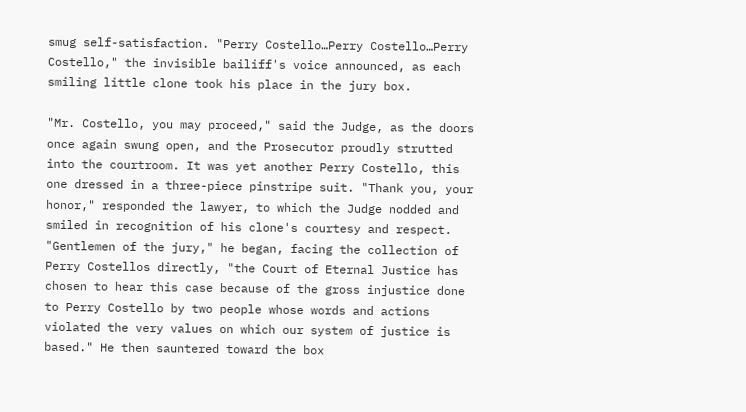smug self-satisfaction. "Perry Costello…Perry Costello…Perry Costello," the invisible bailiff's voice announced, as each smiling little clone took his place in the jury box.

"Mr. Costello, you may proceed," said the Judge, as the doors once again swung open, and the Prosecutor proudly strutted into the courtroom. It was yet another Perry Costello, this one dressed in a three-piece pinstripe suit. "Thank you, your honor," responded the lawyer, to which the Judge nodded and smiled in recognition of his clone's courtesy and respect. "Gentlemen of the jury," he began, facing the collection of Perry Costellos directly, "the Court of Eternal Justice has chosen to hear this case because of the gross injustice done to Perry Costello by two people whose words and actions violated the very values on which our system of justice is based." He then sauntered toward the box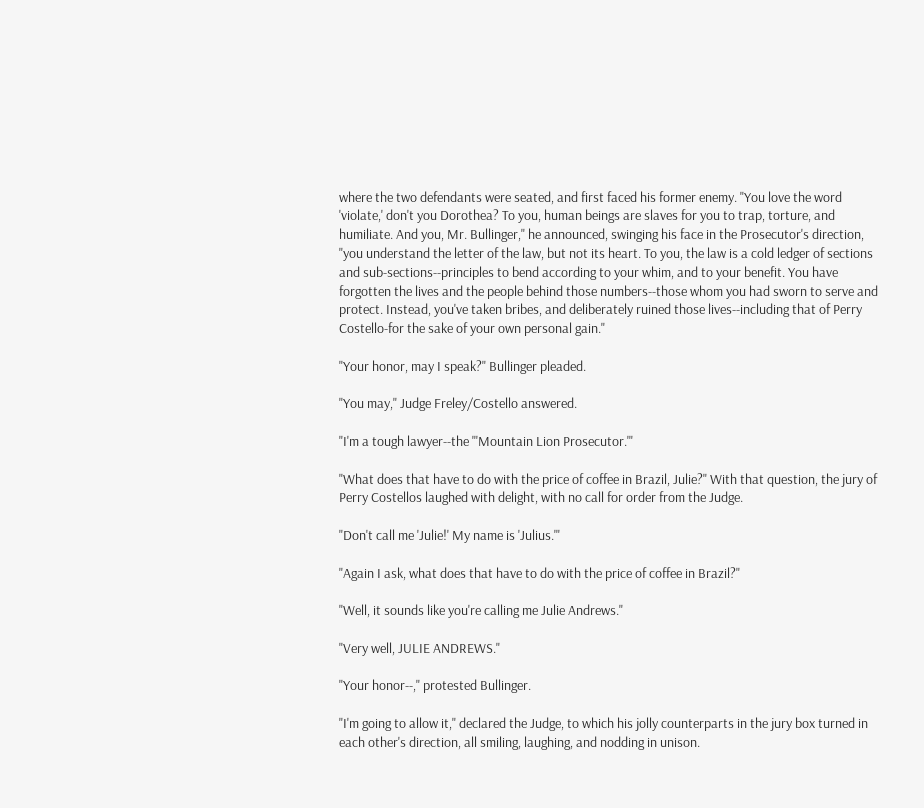where the two defendants were seated, and first faced his former enemy. "You love the word 'violate,' don't you Dorothea? To you, human beings are slaves for you to trap, torture, and humiliate. And you, Mr. Bullinger," he announced, swinging his face in the Prosecutor's direction, "you understand the letter of the law, but not its heart. To you, the law is a cold ledger of sections and sub-sections--principles to bend according to your whim, and to your benefit. You have forgotten the lives and the people behind those numbers--those whom you had sworn to serve and protect. Instead, you've taken bribes, and deliberately ruined those lives--including that of Perry Costello-for the sake of your own personal gain."

"Your honor, may I speak?" Bullinger pleaded.

"You may," Judge Freley/Costello answered.

"I'm a tough lawyer--the "'Mountain Lion Prosecutor.'"

"What does that have to do with the price of coffee in Brazil, Julie?" With that question, the jury of Perry Costellos laughed with delight, with no call for order from the Judge.

"Don't call me 'Julie!' My name is 'Julius.'"

"Again I ask, what does that have to do with the price of coffee in Brazil?"

"Well, it sounds like you're calling me Julie Andrews."

"Very well, JULIE ANDREWS."

"Your honor--," protested Bullinger.

"I'm going to allow it," declared the Judge, to which his jolly counterparts in the jury box turned in each other's direction, all smiling, laughing, and nodding in unison.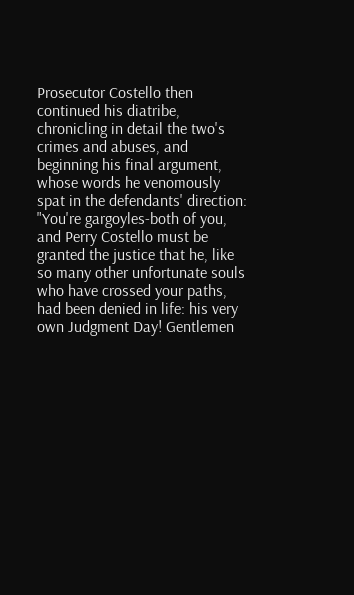Prosecutor Costello then continued his diatribe, chronicling in detail the two's crimes and abuses, and beginning his final argument, whose words he venomously spat in the defendants' direction: "You're gargoyles-both of you, and Perry Costello must be granted the justice that he, like so many other unfortunate souls who have crossed your paths, had been denied in life: his very own Judgment Day! Gentlemen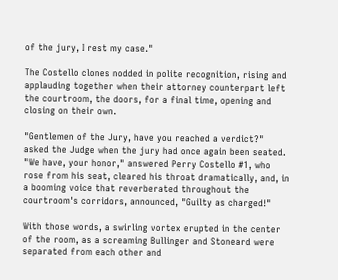of the jury, I rest my case."

The Costello clones nodded in polite recognition, rising and applauding together when their attorney counterpart left the courtroom, the doors, for a final time, opening and closing on their own.

"Gentlemen of the Jury, have you reached a verdict?" asked the Judge when the jury had once again been seated. "We have, your honor," answered Perry Costello #1, who rose from his seat, cleared his throat dramatically, and, in a booming voice that reverberated throughout the courtroom's corridors, announced, "Guilty as charged!"

With those words, a swirling vortex erupted in the center of the room, as a screaming Bullinger and Stoneard were separated from each other and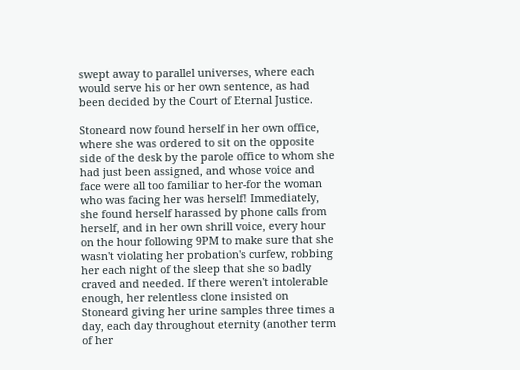swept away to parallel universes, where each would serve his or her own sentence, as had been decided by the Court of Eternal Justice.

Stoneard now found herself in her own office, where she was ordered to sit on the opposite side of the desk by the parole office to whom she had just been assigned, and whose voice and face were all too familiar to her-for the woman who was facing her was herself! Immediately, she found herself harassed by phone calls from herself, and in her own shrill voice, every hour on the hour following 9PM to make sure that she wasn't violating her probation's curfew, robbing her each night of the sleep that she so badly craved and needed. If there weren't intolerable enough, her relentless clone insisted on Stoneard giving her urine samples three times a day, each day throughout eternity (another term of her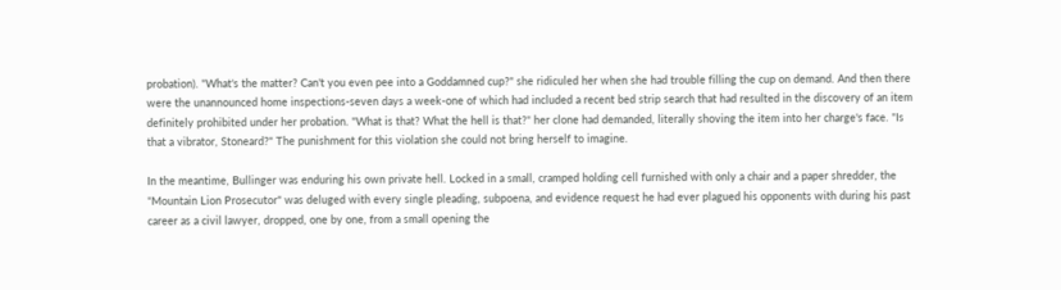probation). "What's the matter? Can't you even pee into a Goddamned cup?" she ridiculed her when she had trouble filling the cup on demand. And then there were the unannounced home inspections-seven days a week-one of which had included a recent bed strip search that had resulted in the discovery of an item definitely prohibited under her probation. "What is that? What the hell is that?" her clone had demanded, literally shoving the item into her charge's face. "Is that a vibrator, Stoneard?" The punishment for this violation she could not bring herself to imagine.

In the meantime, Bullinger was enduring his own private hell. Locked in a small, cramped holding cell furnished with only a chair and a paper shredder, the "Mountain Lion Prosecutor" was deluged with every single pleading, subpoena, and evidence request he had ever plagued his opponents with during his past career as a civil lawyer, dropped, one by one, from a small opening the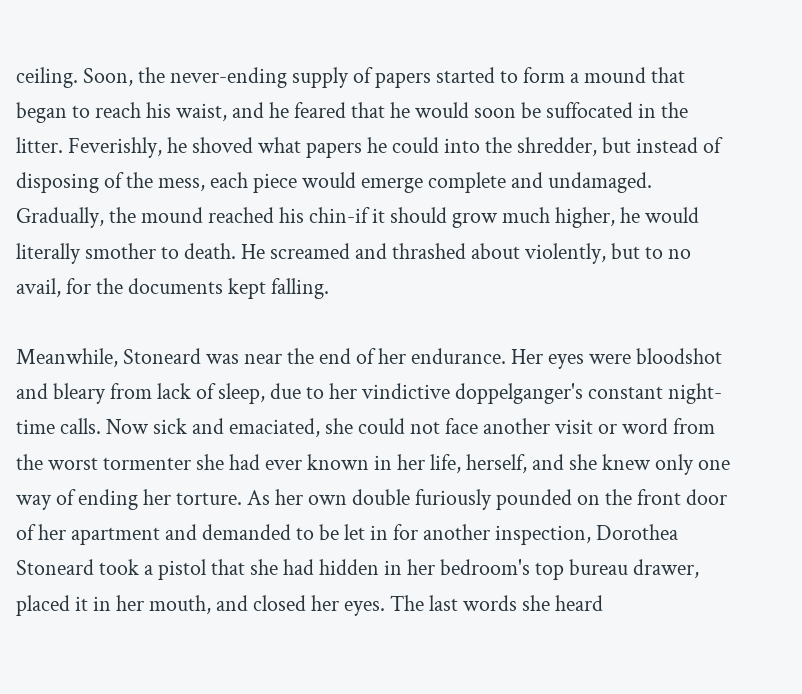ceiling. Soon, the never-ending supply of papers started to form a mound that began to reach his waist, and he feared that he would soon be suffocated in the litter. Feverishly, he shoved what papers he could into the shredder, but instead of disposing of the mess, each piece would emerge complete and undamaged. Gradually, the mound reached his chin-if it should grow much higher, he would literally smother to death. He screamed and thrashed about violently, but to no avail, for the documents kept falling.

Meanwhile, Stoneard was near the end of her endurance. Her eyes were bloodshot and bleary from lack of sleep, due to her vindictive doppelganger's constant night-time calls. Now sick and emaciated, she could not face another visit or word from the worst tormenter she had ever known in her life, herself, and she knew only one way of ending her torture. As her own double furiously pounded on the front door of her apartment and demanded to be let in for another inspection, Dorothea Stoneard took a pistol that she had hidden in her bedroom's top bureau drawer, placed it in her mouth, and closed her eyes. The last words she heard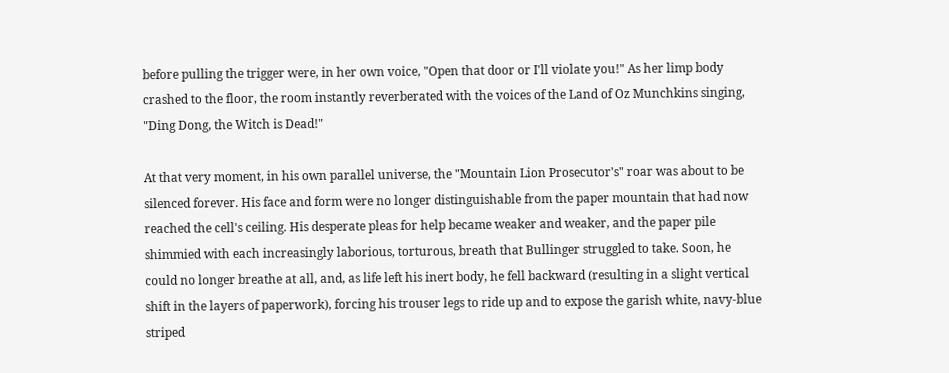before pulling the trigger were, in her own voice, "Open that door or I'll violate you!" As her limp body crashed to the floor, the room instantly reverberated with the voices of the Land of Oz Munchkins singing, "Ding Dong, the Witch is Dead!"

At that very moment, in his own parallel universe, the "Mountain Lion Prosecutor's" roar was about to be silenced forever. His face and form were no longer distinguishable from the paper mountain that had now reached the cell's ceiling. His desperate pleas for help became weaker and weaker, and the paper pile shimmied with each increasingly laborious, torturous, breath that Bullinger struggled to take. Soon, he could no longer breathe at all, and, as life left his inert body, he fell backward (resulting in a slight vertical shift in the layers of paperwork), forcing his trouser legs to ride up and to expose the garish white, navy-blue striped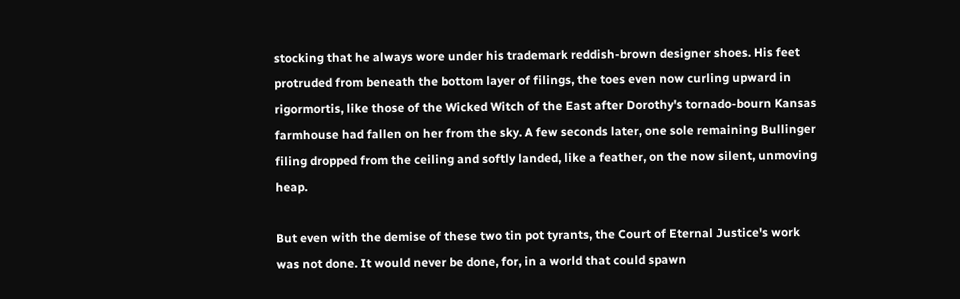stocking that he always wore under his trademark reddish-brown designer shoes. His feet protruded from beneath the bottom layer of filings, the toes even now curling upward in rigormortis, like those of the Wicked Witch of the East after Dorothy's tornado-bourn Kansas farmhouse had fallen on her from the sky. A few seconds later, one sole remaining Bullinger filing dropped from the ceiling and softly landed, like a feather, on the now silent, unmoving heap.

But even with the demise of these two tin pot tyrants, the Court of Eternal Justice's work was not done. It would never be done, for, in a world that could spawn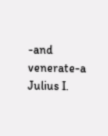-and venerate-a Julius I.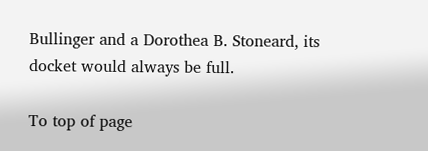Bullinger and a Dorothea B. Stoneard, its docket would always be full.

To top of page